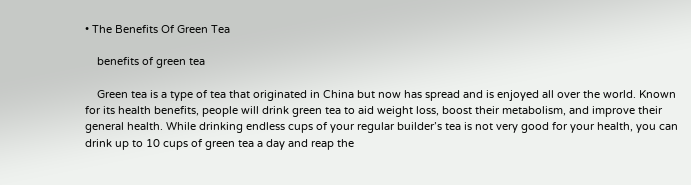• The Benefits Of Green Tea

    benefits of green tea

    Green tea is a type of tea that originated in China but now has spread and is enjoyed all over the world. Known for its health benefits, people will drink green tea to aid weight loss, boost their metabolism, and improve their general health. While drinking endless cups of your regular builder’s tea is not very good for your health, you can drink up to 10 cups of green tea a day and reap the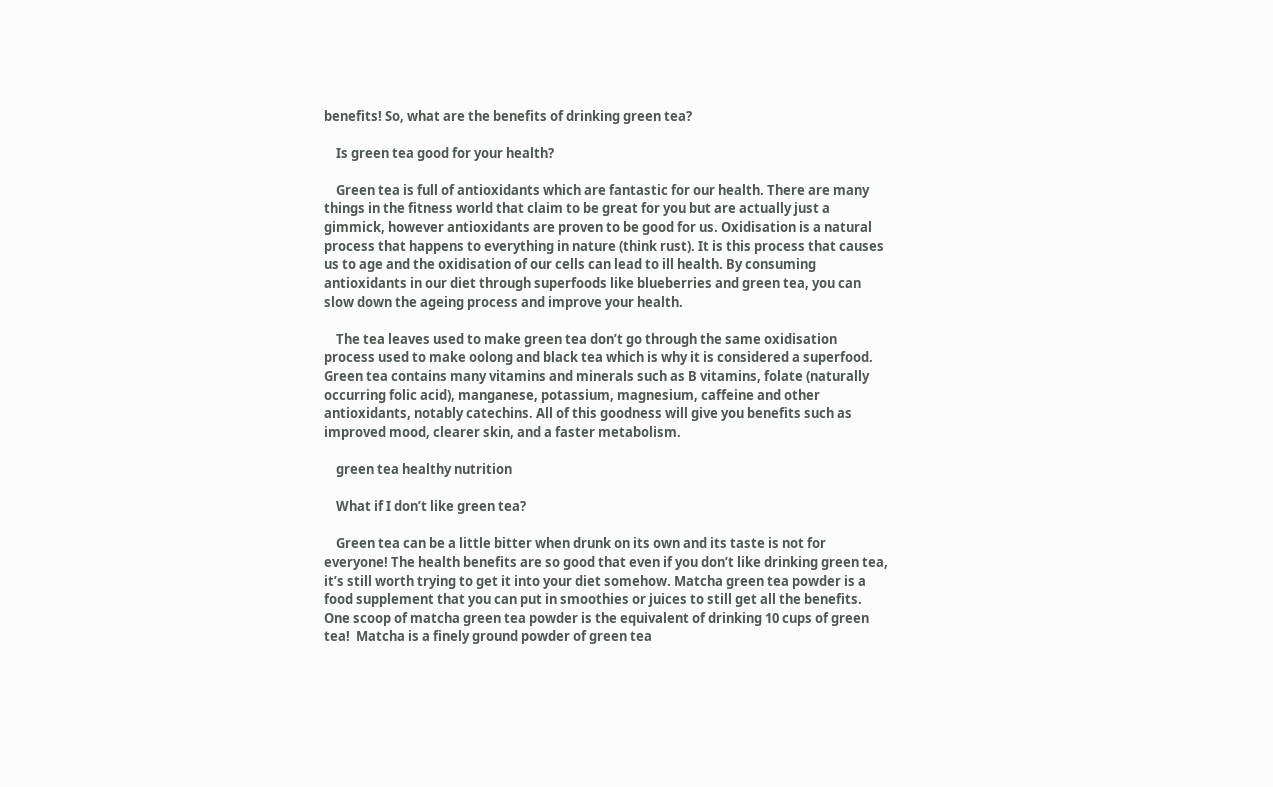benefits! So, what are the benefits of drinking green tea?

    Is green tea good for your health?

    Green tea is full of antioxidants which are fantastic for our health. There are many things in the fitness world that claim to be great for you but are actually just a gimmick, however antioxidants are proven to be good for us. Oxidisation is a natural process that happens to everything in nature (think rust). It is this process that causes us to age and the oxidisation of our cells can lead to ill health. By consuming antioxidants in our diet through superfoods like blueberries and green tea, you can slow down the ageing process and improve your health.

    The tea leaves used to make green tea don’t go through the same oxidisation process used to make oolong and black tea which is why it is considered a superfood. Green tea contains many vitamins and minerals such as B vitamins, folate (naturally occurring folic acid), manganese, potassium, magnesium, caffeine and other antioxidants, notably catechins. All of this goodness will give you benefits such as improved mood, clearer skin, and a faster metabolism.

    green tea healthy nutrition

    What if I don’t like green tea?

    Green tea can be a little bitter when drunk on its own and its taste is not for everyone! The health benefits are so good that even if you don’t like drinking green tea, it’s still worth trying to get it into your diet somehow. Matcha green tea powder is a food supplement that you can put in smoothies or juices to still get all the benefits. One scoop of matcha green tea powder is the equivalent of drinking 10 cups of green tea!  Matcha is a finely ground powder of green tea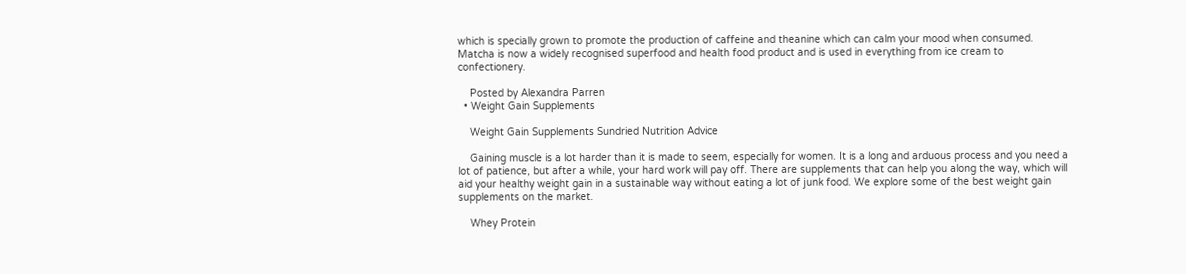which is specially grown to promote the production of caffeine and theanine which can calm your mood when consumed. Matcha is now a widely recognised superfood and health food product and is used in everything from ice cream to confectionery.

    Posted by Alexandra Parren
  • Weight Gain Supplements

    Weight Gain Supplements Sundried Nutrition Advice

    Gaining muscle is a lot harder than it is made to seem, especially for women. It is a long and arduous process and you need a lot of patience, but after a while, your hard work will pay off. There are supplements that can help you along the way, which will aid your healthy weight gain in a sustainable way without eating a lot of junk food. We explore some of the best weight gain supplements on the market.

    Whey Protein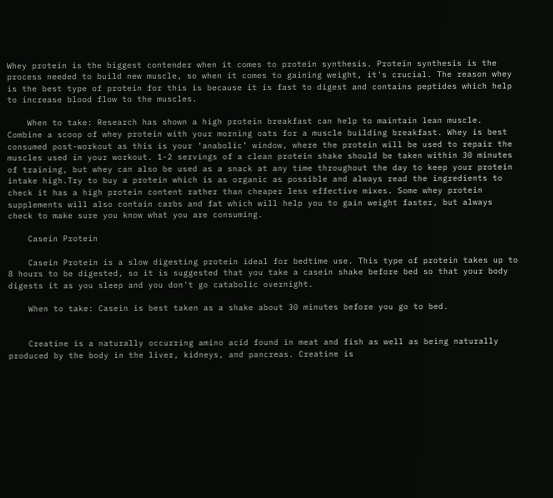Whey protein is the biggest contender when it comes to protein synthesis. Protein synthesis is the process needed to build new muscle, so when it comes to gaining weight, it's crucial. The reason whey is the best type of protein for this is because it is fast to digest and contains peptides which help to increase blood flow to the muscles.

    When to take: Research has shown a high protein breakfast can help to maintain lean muscle. Combine a scoop of whey protein with your morning oats for a muscle building breakfast. Whey is best consumed post-workout as this is your ‘anabolic’ window, where the protein will be used to repair the muscles used in your workout. 1-2 servings of a clean protein shake should be taken within 30 minutes of training, but whey can also be used as a snack at any time throughout the day to keep your protein intake high.Try to buy a protein which is as organic as possible and always read the ingredients to check it has a high protein content rather than cheaper less effective mixes. Some whey protein supplements will also contain carbs and fat which will help you to gain weight faster, but always check to make sure you know what you are consuming.

    Casein Protein

    Casein Protein is a slow digesting protein ideal for bedtime use. This type of protein takes up to 8 hours to be digested, so it is suggested that you take a casein shake before bed so that your body digests it as you sleep and you don't go catabolic overnight.

    When to take: Casein is best taken as a shake about 30 minutes before you go to bed.


    Creatine is a naturally occurring amino acid found in meat and fish as well as being naturally produced by the body in the liver, kidneys, and pancreas. Creatine is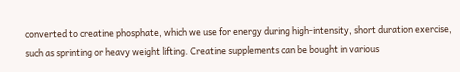converted to creatine phosphate, which we use for energy during high-intensity, short duration exercise, such as sprinting or heavy weight lifting. Creatine supplements can be bought in various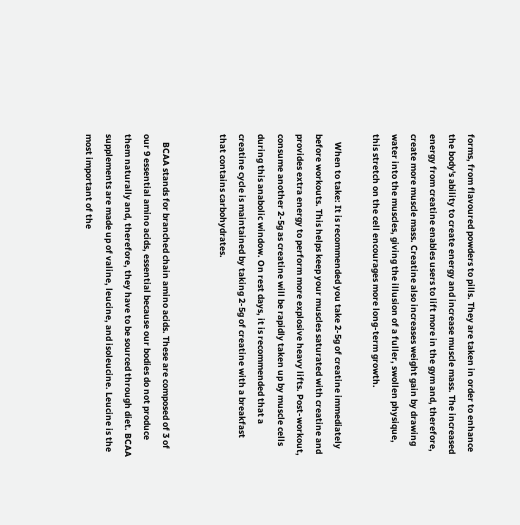forms, from flavoured powders to pills. They are taken in order to enhance the body's ability to create energy and increase muscle mass. The increased energy from creatine enables users to lift more in the gym and, therefore, create more muscle mass. Creatine also increases weight gain by drawing water into the muscles, giving the illusion of a fuller, swollen physique, this stretch on the cell encourages more long-term growth.

    When to take: It is recommended you take 2-5g of creatine immediately before workouts. This helps keep your muscles saturated with creatine and provides extra energy to perform more explosive heavy lifts. Post-workout, consume another 2-5g as creatine will be rapidly taken up by muscle cells during this anabolic window. On rest days, it is recommended that a creatine cycle is maintained by taking 2-5g of creatine with a breakfast that contains carbohydrates.


    BCAA stands for branched chain amino acids. These are composed of 3 of our 9 essential amino acids, essential because our bodies do not produce them naturally and, therefore, they have to be sourced through diet. BCAA supplements are made up of valine, leucine, and isoleucine. Leucine is the most important of the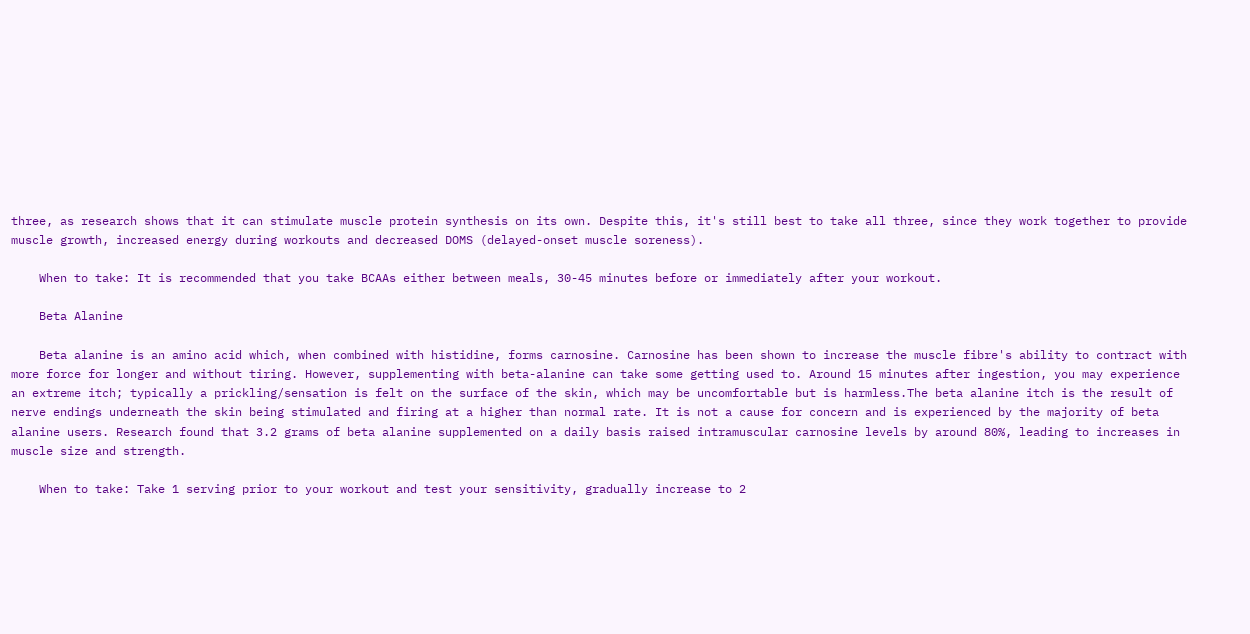three, as research shows that it can stimulate muscle protein synthesis on its own. Despite this, it's still best to take all three, since they work together to provide muscle growth, increased energy during workouts and decreased DOMS (delayed-onset muscle soreness).

    When to take: It is recommended that you take BCAAs either between meals, 30-45 minutes before or immediately after your workout.

    Beta Alanine

    Beta alanine is an amino acid which, when combined with histidine, forms carnosine. Carnosine has been shown to increase the muscle fibre's ability to contract with more force for longer and without tiring. However, supplementing with beta-alanine can take some getting used to. Around 15 minutes after ingestion, you may experience an extreme itch; typically a prickling/sensation is felt on the surface of the skin, which may be uncomfortable but is harmless.The beta alanine itch is the result of nerve endings underneath the skin being stimulated and firing at a higher than normal rate. It is not a cause for concern and is experienced by the majority of beta alanine users. Research found that 3.2 grams of beta alanine supplemented on a daily basis raised intramuscular carnosine levels by around 80%, leading to increases in muscle size and strength.

    When to take: Take 1 serving prior to your workout and test your sensitivity, gradually increase to 2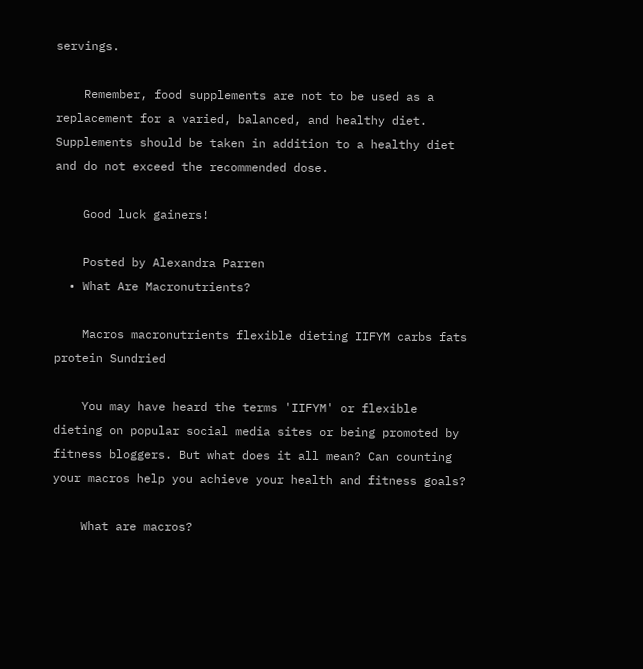servings.

    Remember, food supplements are not to be used as a replacement for a varied, balanced, and healthy diet. Supplements should be taken in addition to a healthy diet and do not exceed the recommended dose.

    Good luck gainers!

    Posted by Alexandra Parren
  • What Are Macronutrients?

    Macros macronutrients flexible dieting IIFYM carbs fats protein Sundried

    You may have heard the terms 'IIFYM' or flexible dieting on popular social media sites or being promoted by fitness bloggers. But what does it all mean? Can counting your macros help you achieve your health and fitness goals?

    What are macros?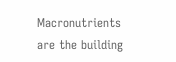Macronutrients are the building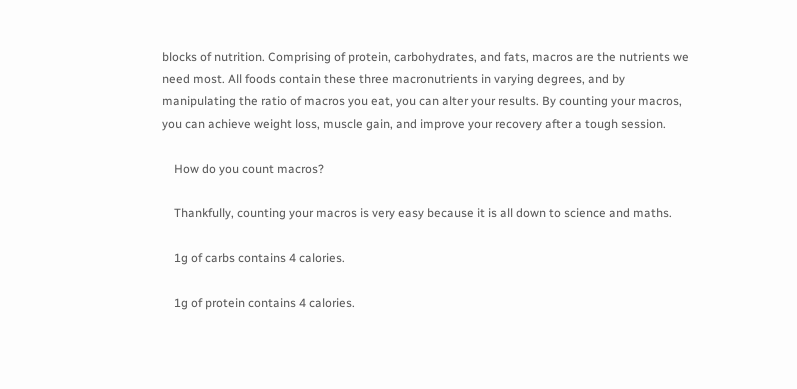blocks of nutrition. Comprising of protein, carbohydrates, and fats, macros are the nutrients we need most. All foods contain these three macronutrients in varying degrees, and by manipulating the ratio of macros you eat, you can alter your results. By counting your macros, you can achieve weight loss, muscle gain, and improve your recovery after a tough session.

    How do you count macros?

    Thankfully, counting your macros is very easy because it is all down to science and maths.

    1g of carbs contains 4 calories.

    1g of protein contains 4 calories.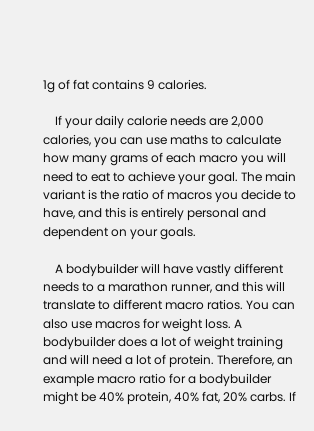1g of fat contains 9 calories.

    If your daily calorie needs are 2,000 calories, you can use maths to calculate how many grams of each macro you will need to eat to achieve your goal. The main variant is the ratio of macros you decide to have, and this is entirely personal and dependent on your goals.

    A bodybuilder will have vastly different needs to a marathon runner, and this will translate to different macro ratios. You can also use macros for weight loss. A bodybuilder does a lot of weight training and will need a lot of protein. Therefore, an example macro ratio for a bodybuilder might be 40% protein, 40% fat, 20% carbs. If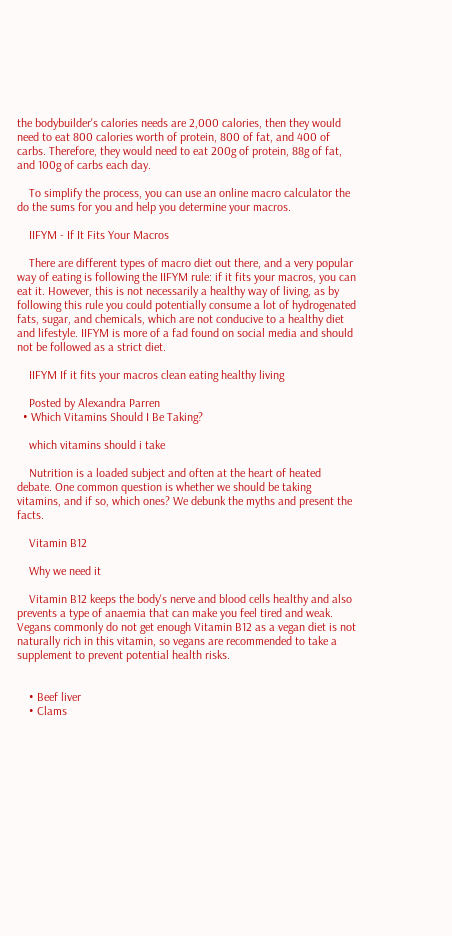the bodybuilder's calories needs are 2,000 calories, then they would need to eat 800 calories worth of protein, 800 of fat, and 400 of carbs. Therefore, they would need to eat 200g of protein, 88g of fat, and 100g of carbs each day.

    To simplify the process, you can use an online macro calculator the do the sums for you and help you determine your macros.

    IIFYM - If It Fits Your Macros

    There are different types of macro diet out there, and a very popular way of eating is following the IIFYM rule: if it fits your macros, you can eat it. However, this is not necessarily a healthy way of living, as by following this rule you could potentially consume a lot of hydrogenated fats, sugar, and chemicals, which are not conducive to a healthy diet and lifestyle. IIFYM is more of a fad found on social media and should not be followed as a strict diet.

    IIFYM If it fits your macros clean eating healthy living

    Posted by Alexandra Parren
  • Which Vitamins Should I Be Taking?

    which vitamins should i take

    Nutrition is a loaded subject and often at the heart of heated debate. One common question is whether we should be taking vitamins, and if so, which ones? We debunk the myths and present the facts.

    Vitamin B12

    Why we need it

    Vitamin B12 keeps the body's nerve and blood cells healthy and also prevents a type of anaemia that can make you feel tired and weak. Vegans commonly do not get enough Vitamin B12 as a vegan diet is not naturally rich in this vitamin, so vegans are recommended to take a supplement to prevent potential health risks.


    • Beef liver
    • Clams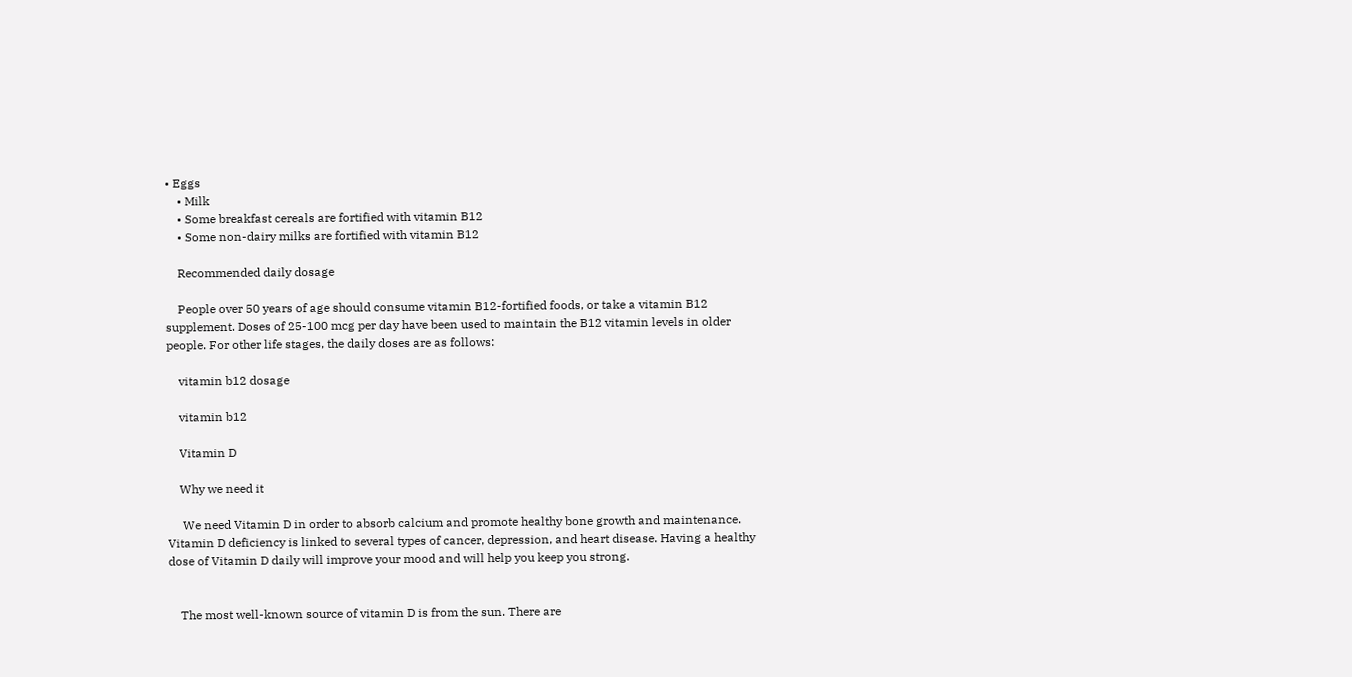• Eggs
    • Milk
    • Some breakfast cereals are fortified with vitamin B12
    • Some non-dairy milks are fortified with vitamin B12

    Recommended daily dosage

    People over 50 years of age should consume vitamin B12-fortified foods, or take a vitamin B12 supplement. Doses of 25-100 mcg per day have been used to maintain the B12 vitamin levels in older people. For other life stages, the daily doses are as follows:

    vitamin b12 dosage

    vitamin b12

    Vitamin D

    Why we need it

     We need Vitamin D in order to absorb calcium and promote healthy bone growth and maintenance. Vitamin D deficiency is linked to several types of cancer, depression, and heart disease. Having a healthy dose of Vitamin D daily will improve your mood and will help you keep you strong.


    The most well-known source of vitamin D is from the sun. There are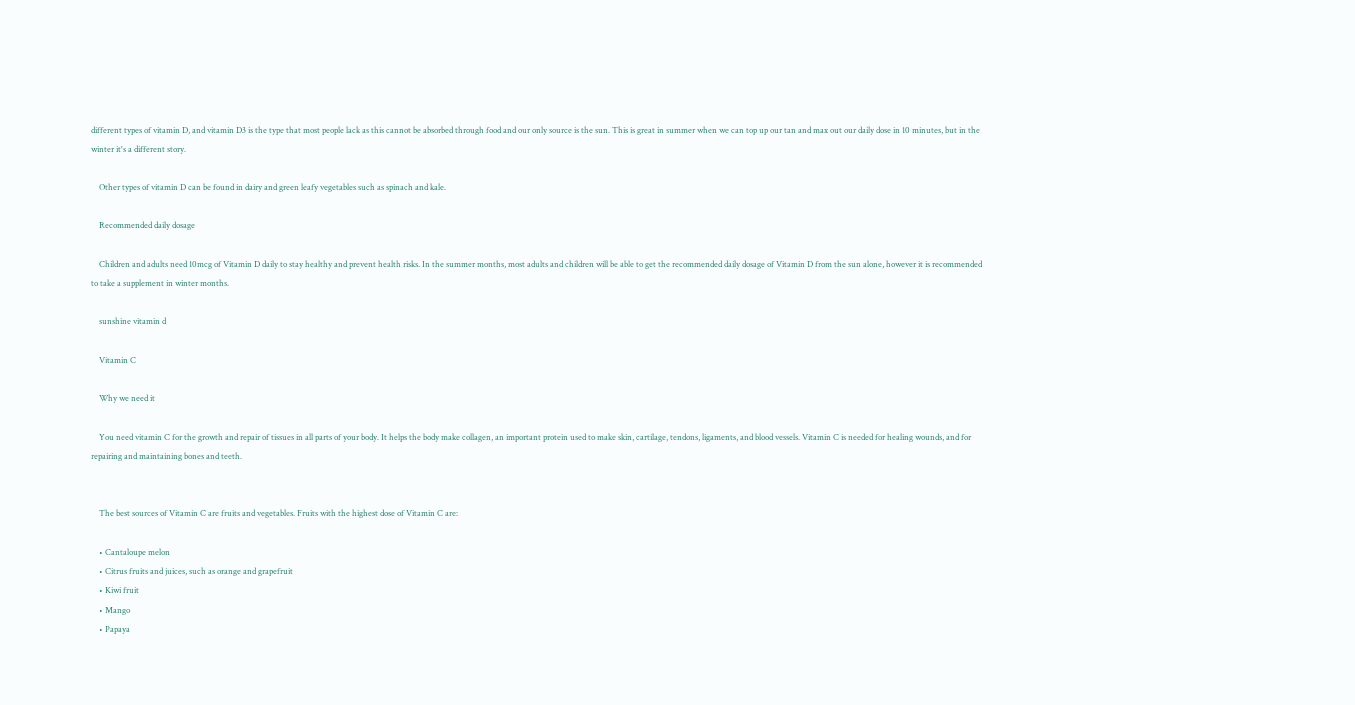different types of vitamin D, and vitamin D3 is the type that most people lack as this cannot be absorbed through food and our only source is the sun. This is great in summer when we can top up our tan and max out our daily dose in 10 minutes, but in the winter it's a different story.

    Other types of vitamin D can be found in dairy and green leafy vegetables such as spinach and kale.

    Recommended daily dosage

    Children and adults need 10mcg of Vitamin D daily to stay healthy and prevent health risks. In the summer months, most adults and children will be able to get the recommended daily dosage of Vitamin D from the sun alone, however it is recommended to take a supplement in winter months.

    sunshine vitamin d

    Vitamin C

    Why we need it

    You need vitamin C for the growth and repair of tissues in all parts of your body. It helps the body make collagen, an important protein used to make skin, cartilage, tendons, ligaments, and blood vessels. Vitamin C is needed for healing wounds, and for repairing and maintaining bones and teeth.


    The best sources of Vitamin C are fruits and vegetables. Fruits with the highest dose of Vitamin C are:

    • Cantaloupe melon
    • Citrus fruits and juices, such as orange and grapefruit
    • Kiwi fruit
    • Mango
    • Papaya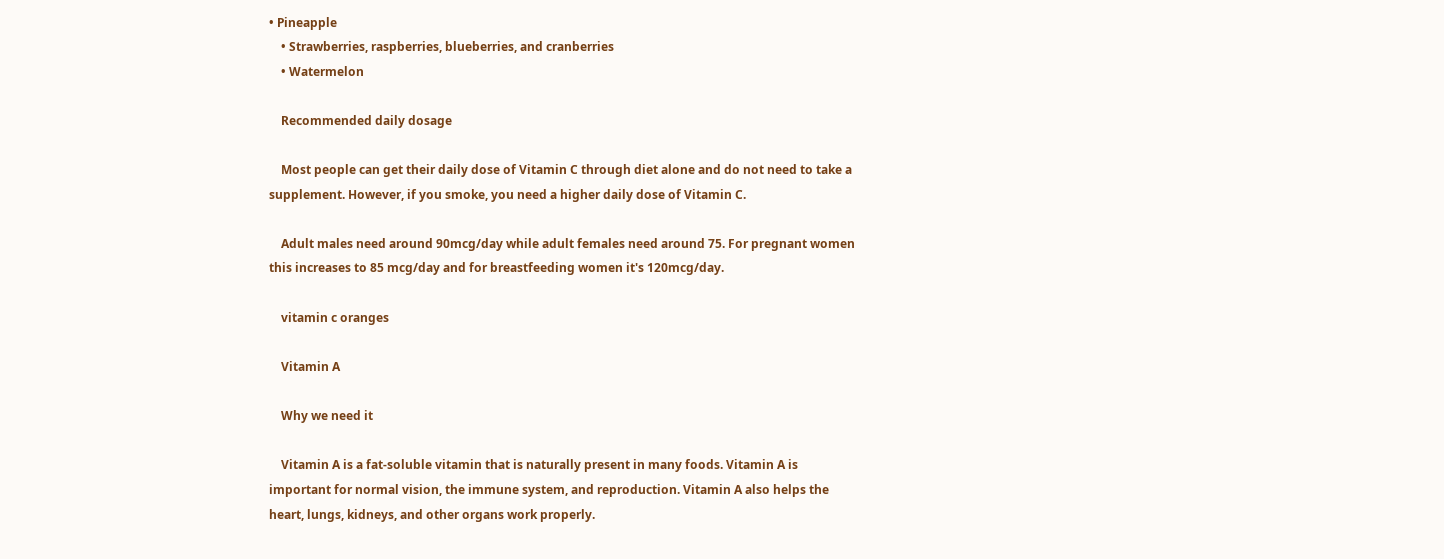• Pineapple
    • Strawberries, raspberries, blueberries, and cranberries
    • Watermelon

    Recommended daily dosage

    Most people can get their daily dose of Vitamin C through diet alone and do not need to take a supplement. However, if you smoke, you need a higher daily dose of Vitamin C.

    Adult males need around 90mcg/day while adult females need around 75. For pregnant women this increases to 85 mcg/day and for breastfeeding women it's 120mcg/day.

    vitamin c oranges

    Vitamin A

    Why we need it

    Vitamin A is a fat-soluble vitamin that is naturally present in many foods. Vitamin A is important for normal vision, the immune system, and reproduction. Vitamin A also helps the heart, lungs, kidneys, and other organs work properly.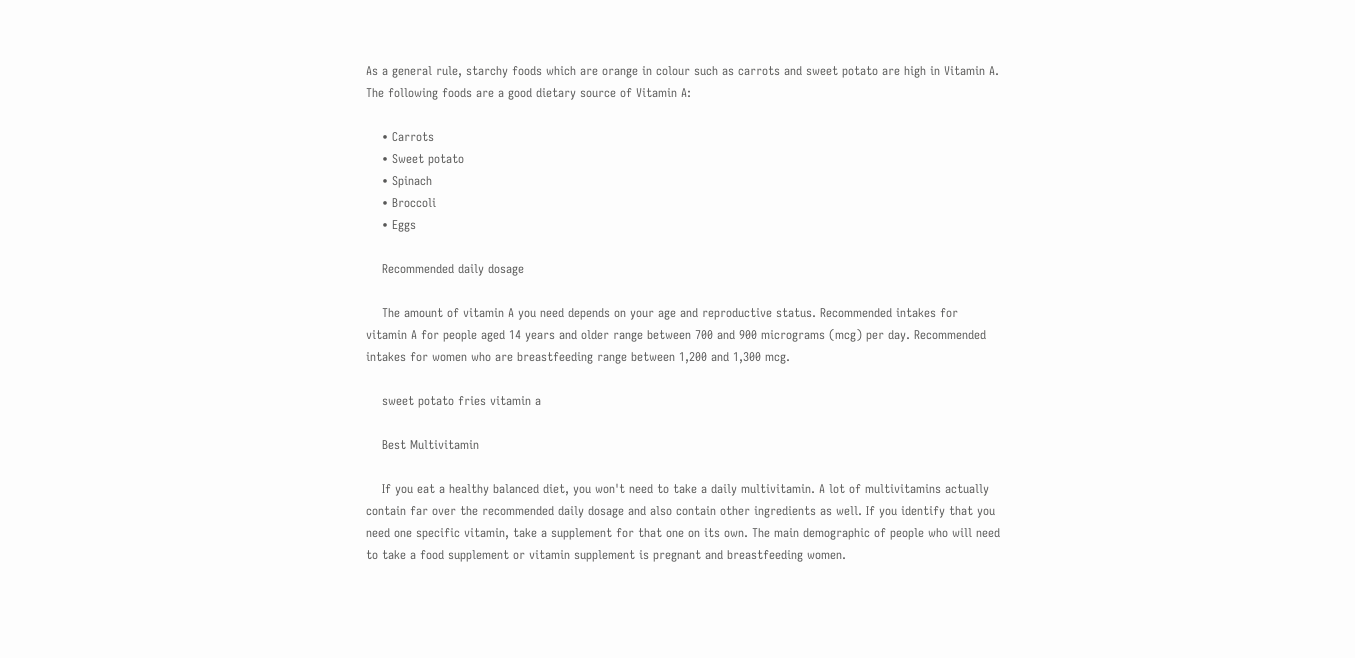As a general rule, starchy foods which are orange in colour such as carrots and sweet potato are high in Vitamin A. The following foods are a good dietary source of Vitamin A:

    • Carrots
    • Sweet potato
    • Spinach
    • Broccoli
    • Eggs

    Recommended daily dosage

    The amount of vitamin A you need depends on your age and reproductive status. Recommended intakes for vitamin A for people aged 14 years and older range between 700 and 900 micrograms (mcg) per day. Recommended intakes for women who are breastfeeding range between 1,200 and 1,300 mcg.

    sweet potato fries vitamin a

    Best Multivitamin

    If you eat a healthy balanced diet, you won't need to take a daily multivitamin. A lot of multivitamins actually contain far over the recommended daily dosage and also contain other ingredients as well. If you identify that you need one specific vitamin, take a supplement for that one on its own. The main demographic of people who will need to take a food supplement or vitamin supplement is pregnant and breastfeeding women.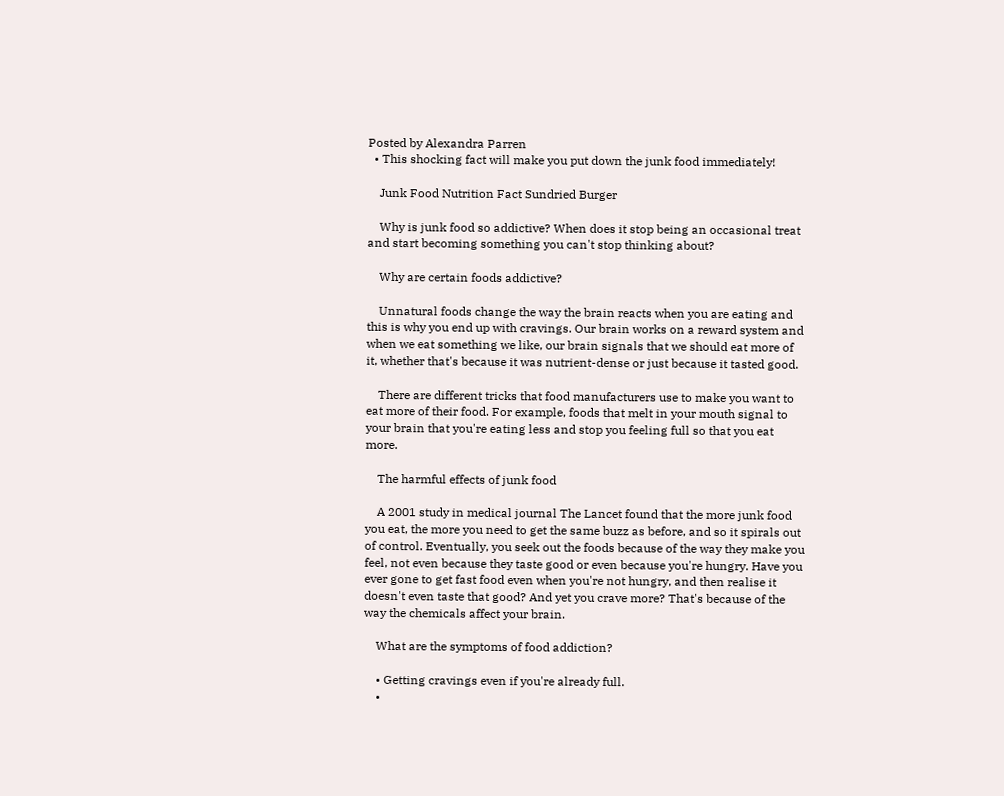Posted by Alexandra Parren
  • This shocking fact will make you put down the junk food immediately!

    Junk Food Nutrition Fact Sundried Burger

    Why is junk food so addictive? When does it stop being an occasional treat and start becoming something you can't stop thinking about?

    Why are certain foods addictive?

    Unnatural foods change the way the brain reacts when you are eating and this is why you end up with cravings. Our brain works on a reward system and when we eat something we like, our brain signals that we should eat more of it, whether that's because it was nutrient-dense or just because it tasted good.

    There are different tricks that food manufacturers use to make you want to eat more of their food. For example, foods that melt in your mouth signal to your brain that you're eating less and stop you feeling full so that you eat more.

    The harmful effects of junk food

    A 2001 study in medical journal The Lancet found that the more junk food you eat, the more you need to get the same buzz as before, and so it spirals out of control. Eventually, you seek out the foods because of the way they make you feel, not even because they taste good or even because you're hungry. Have you ever gone to get fast food even when you're not hungry, and then realise it doesn't even taste that good? And yet you crave more? That's because of the way the chemicals affect your brain.

    What are the symptoms of food addiction?

    • Getting cravings even if you're already full.
    •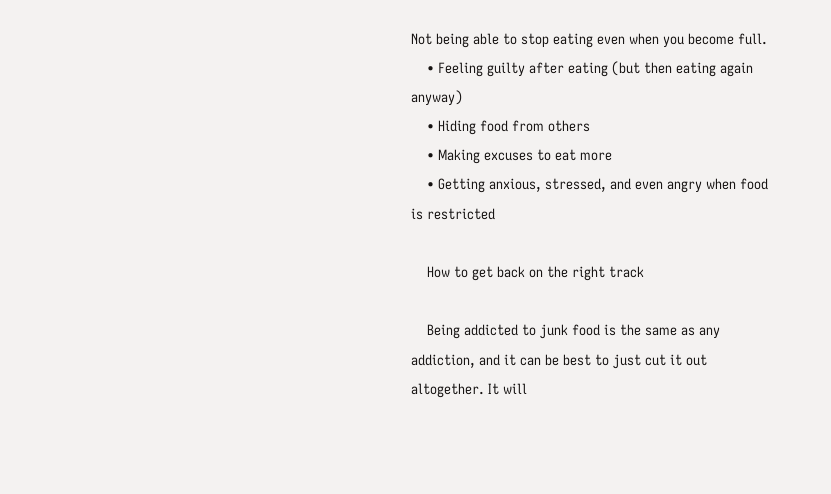Not being able to stop eating even when you become full.
    • Feeling guilty after eating (but then eating again anyway)
    • Hiding food from others
    • Making excuses to eat more
    • Getting anxious, stressed, and even angry when food is restricted

    How to get back on the right track

    Being addicted to junk food is the same as any addiction, and it can be best to just cut it out altogether. It will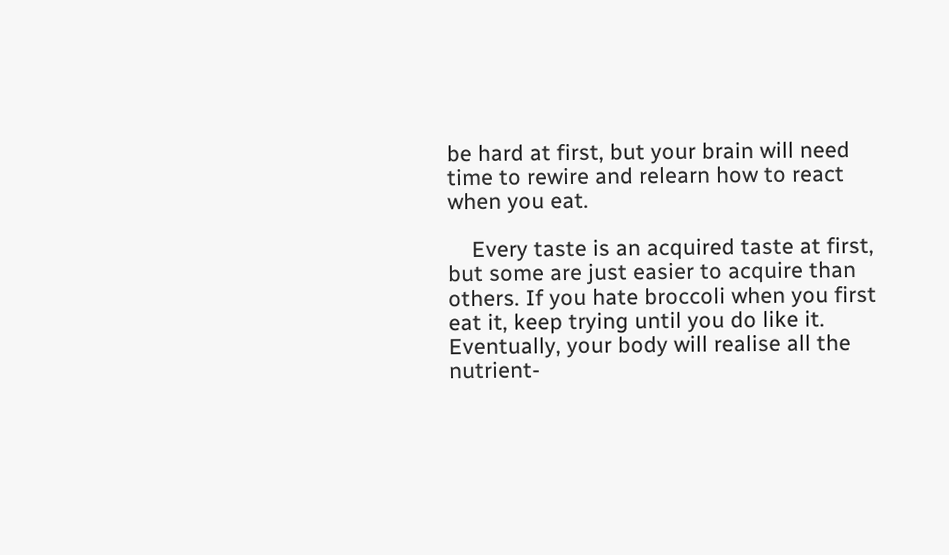be hard at first, but your brain will need time to rewire and relearn how to react when you eat.

    Every taste is an acquired taste at first, but some are just easier to acquire than others. If you hate broccoli when you first eat it, keep trying until you do like it. Eventually, your body will realise all the nutrient-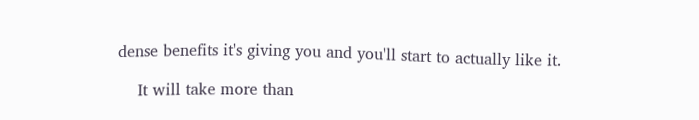dense benefits it's giving you and you'll start to actually like it.

    It will take more than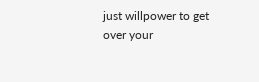just willpower to get over your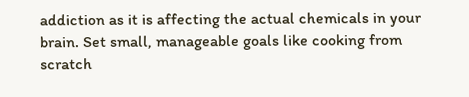addiction as it is affecting the actual chemicals in your brain. Set small, manageable goals like cooking from scratch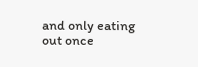and only eating out once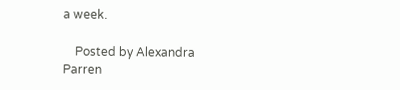a week.

    Posted by Alexandra Parren